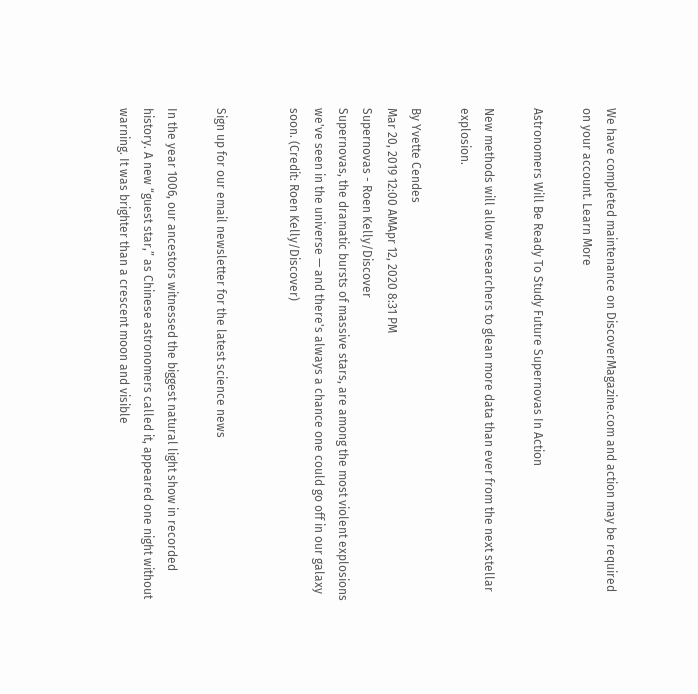We have completed maintenance on DiscoverMagazine.com and action may be required on your account. Learn More

Astronomers Will Be Ready To Study Future Supernovas In Action

New methods will allow researchers to glean more data than ever from the next stellar explosion.

By Yvette Cendes
Mar 20, 2019 12:00 AMApr 12, 2020 8:31 PM
Supernovas - Roen Kelly/Discover
Supernovas, the dramatic bursts of massive stars, are among the most violent explosions we've seen in the universe — and there's always a chance one could go off in our galaxy soon. (Credit: Roen Kelly/Discover)


Sign up for our email newsletter for the latest science news

In the year 1006, our ancestors witnessed the biggest natural light show in recorded history. A new “guest star,” as Chinese astronomers called it, appeared one night without warning. It was brighter than a crescent moon and visible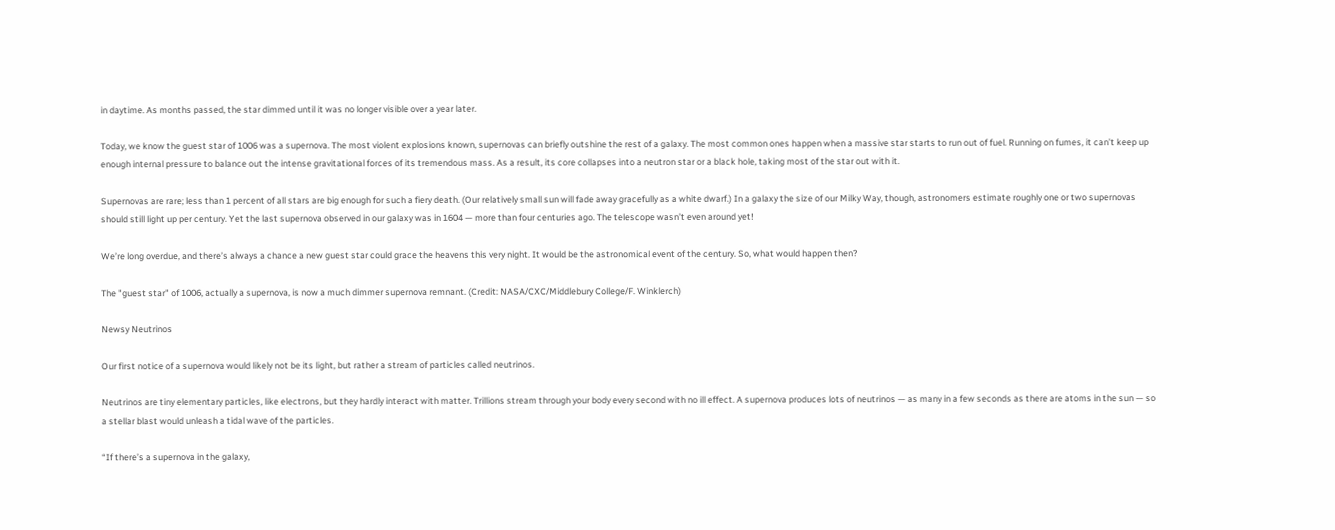in daytime. As months passed, the star dimmed until it was no longer visible over a year later.

Today, we know the guest star of 1006 was a supernova. The most violent explosions known, supernovas can briefly outshine the rest of a galaxy. The most common ones happen when a massive star starts to run out of fuel. Running on fumes, it can’t keep up enough internal pressure to balance out the intense gravitational forces of its tremendous mass. As a result, its core collapses into a neutron star or a black hole, taking most of the star out with it.

Supernovas are rare; less than 1 percent of all stars are big enough for such a fiery death. (Our relatively small sun will fade away gracefully as a white dwarf.) In a galaxy the size of our Milky Way, though, astronomers estimate roughly one or two supernovas should still light up per century. Yet the last supernova observed in our galaxy was in 1604 — more than four centuries ago. The telescope wasn’t even around yet!

We’re long overdue, and there’s always a chance a new guest star could grace the heavens this very night. It would be the astronomical event of the century. So, what would happen then?

The "guest star" of 1006, actually a supernova, is now a much dimmer supernova remnant. (Credit: NASA/CXC/Middlebury College/F. Winklerch)

Newsy Neutrinos

Our first notice of a supernova would likely not be its light, but rather a stream of particles called neutrinos.

Neutrinos are tiny elementary particles, like electrons, but they hardly interact with matter. Trillions stream through your body every second with no ill effect. A supernova produces lots of neutrinos — as many in a few seconds as there are atoms in the sun — so a stellar blast would unleash a tidal wave of the particles.

“If there’s a supernova in the galaxy,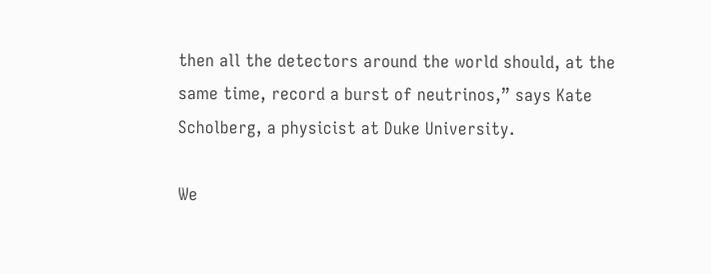then all the detectors around the world should, at the same time, record a burst of neutrinos,” says Kate Scholberg, a physicist at Duke University.

We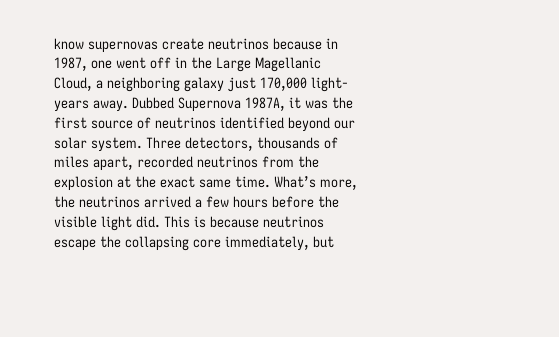know supernovas create neutrinos because in 1987, one went off in the Large Magellanic Cloud, a neighboring galaxy just 170,000 light-years away. Dubbed Supernova 1987A, it was the first source of neutrinos identified beyond our solar system. Three detectors, thousands of miles apart, recorded neutrinos from the explosion at the exact same time. What’s more, the neutrinos arrived a few hours before the visible light did. This is because neutrinos escape the collapsing core immediately, but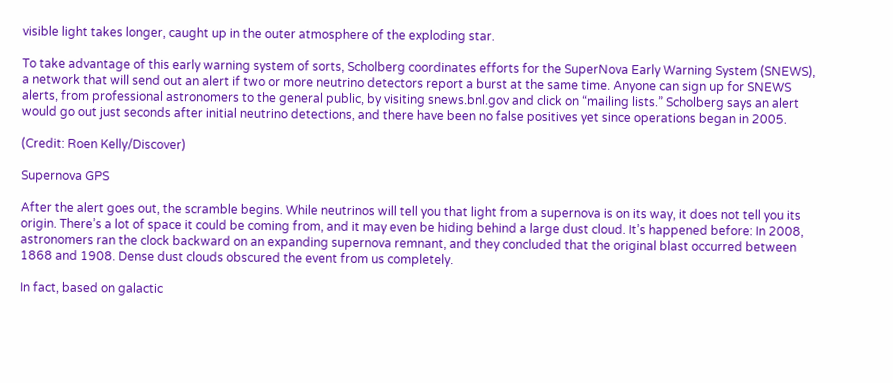visible light takes longer, caught up in the outer atmosphere of the exploding star.

To take advantage of this early warning system of sorts, Scholberg coordinates efforts for the SuperNova Early Warning System (SNEWS), a network that will send out an alert if two or more neutrino detectors report a burst at the same time. Anyone can sign up for SNEWS alerts, from professional astronomers to the general public, by visiting snews.bnl.gov and click on “mailing lists.” Scholberg says an alert would go out just seconds after initial neutrino detections, and there have been no false positives yet since operations began in 2005.

(Credit: Roen Kelly/Discover)

Supernova GPS

After the alert goes out, the scramble begins. While neutrinos will tell you that light from a supernova is on its way, it does not tell you its origin. There’s a lot of space it could be coming from, and it may even be hiding behind a large dust cloud. It’s happened before: In 2008, astronomers ran the clock backward on an expanding supernova remnant, and they concluded that the original blast occurred between 1868 and 1908. Dense dust clouds obscured the event from us completely.

In fact, based on galactic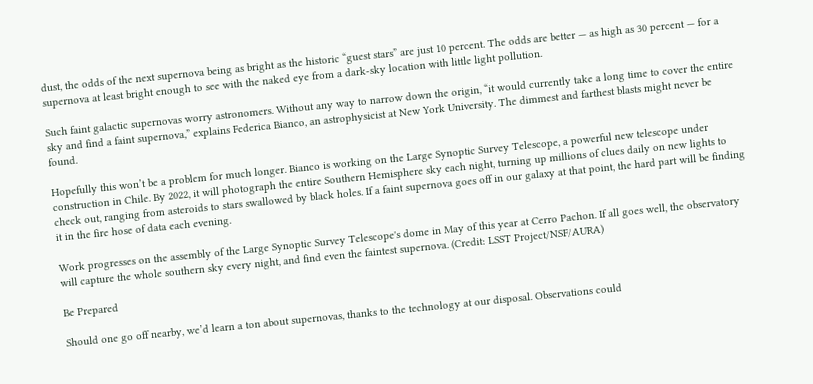dust, the odds of the next supernova being as bright as the historic “guest stars” are just 10 percent. The odds are better — as high as 30 percent — for a supernova at least bright enough to see with the naked eye from a dark-sky location with little light pollution.

Such faint galactic supernovas worry astronomers. Without any way to narrow down the origin, “it would currently take a long time to cover the entire sky and find a faint supernova,” explains Federica Bianco, an astrophysicist at New York University. The dimmest and farthest blasts might never be found.

Hopefully this won’t be a problem for much longer. Bianco is working on the Large Synoptic Survey Telescope, a powerful new telescope under construction in Chile. By 2022, it will photograph the entire Southern Hemisphere sky each night, turning up millions of clues daily on new lights to check out, ranging from asteroids to stars swallowed by black holes. If a faint supernova goes off in our galaxy at that point, the hard part will be finding it in the fire hose of data each evening.

Work progresses on the assembly of the Large Synoptic Survey Telescope's dome in May of this year at Cerro Pachon. If all goes well, the observatory will capture the whole southern sky every night, and find even the faintest supernova. (Credit: LSST Project/NSF/AURA)

Be Prepared

Should one go off nearby, we’d learn a ton about supernovas, thanks to the technology at our disposal. Observations could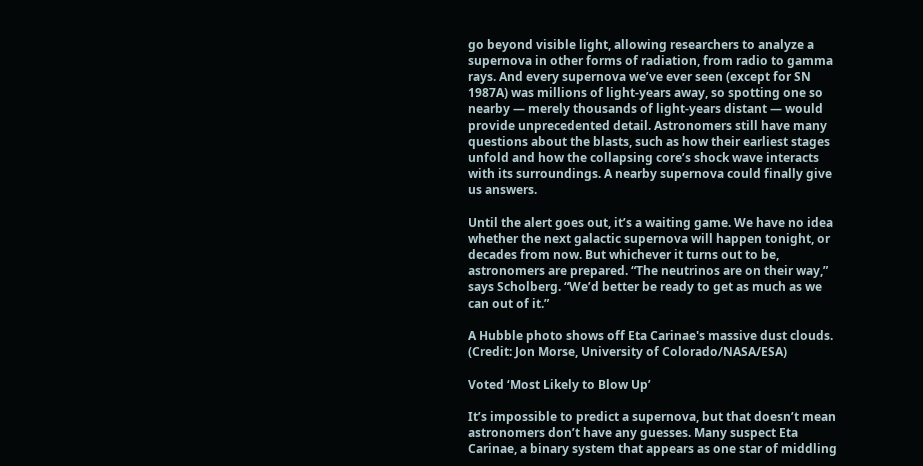go beyond visible light, allowing researchers to analyze a supernova in other forms of radiation, from radio to gamma rays. And every supernova we’ve ever seen (except for SN 1987A) was millions of light-years away, so spotting one so nearby — merely thousands of light-years distant — would provide unprecedented detail. Astronomers still have many questions about the blasts, such as how their earliest stages unfold and how the collapsing core’s shock wave interacts with its surroundings. A nearby supernova could finally give us answers.

Until the alert goes out, it’s a waiting game. We have no idea whether the next galactic supernova will happen tonight, or decades from now. But whichever it turns out to be, astronomers are prepared. “The neutrinos are on their way,” says Scholberg. “We’d better be ready to get as much as we can out of it.”

A Hubble photo shows off Eta Carinae's massive dust clouds. (Credit: Jon Morse, University of Colorado/NASA/ESA)

Voted ‘Most Likely to Blow Up’

It’s impossible to predict a supernova, but that doesn’t mean astronomers don’t have any guesses. Many suspect Eta Carinae, a binary system that appears as one star of middling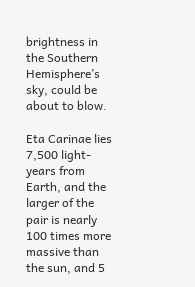brightness in the Southern Hemisphere’s sky, could be about to blow.

Eta Carinae lies 7,500 light-years from Earth, and the larger of the pair is nearly 100 times more massive than the sun, and 5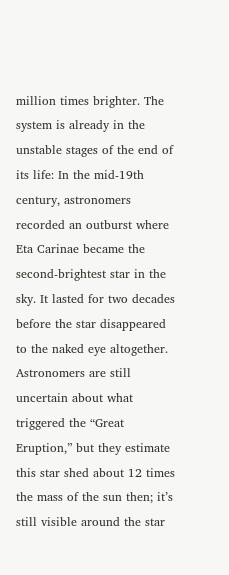million times brighter. The system is already in the unstable stages of the end of its life: In the mid-19th century, astronomers recorded an outburst where Eta Carinae became the second-brightest star in the sky. It lasted for two decades before the star disappeared to the naked eye altogether. Astronomers are still uncertain about what triggered the “Great Eruption,” but they estimate this star shed about 12 times the mass of the sun then; it’s still visible around the star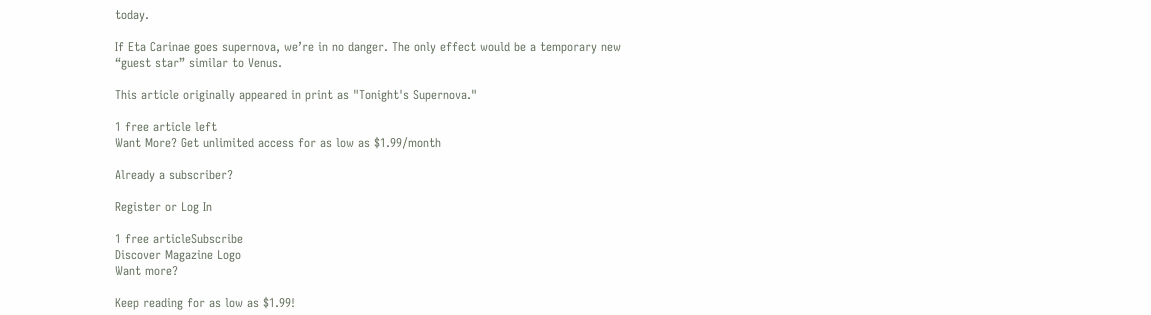today.

If Eta Carinae goes supernova, we’re in no danger. The only effect would be a temporary new “guest star” similar to Venus.

This article originally appeared in print as "Tonight's Supernova."

1 free article left
Want More? Get unlimited access for as low as $1.99/month

Already a subscriber?

Register or Log In

1 free articleSubscribe
Discover Magazine Logo
Want more?

Keep reading for as low as $1.99!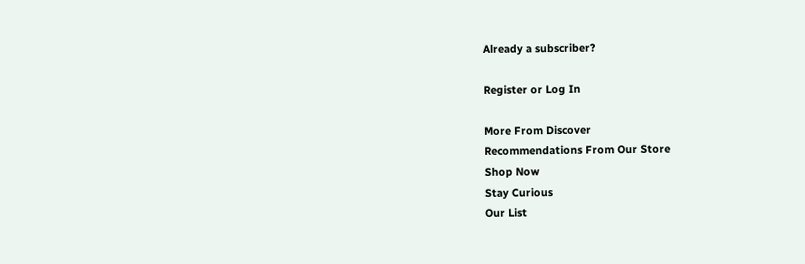Already a subscriber?

Register or Log In

More From Discover
Recommendations From Our Store
Shop Now
Stay Curious
Our List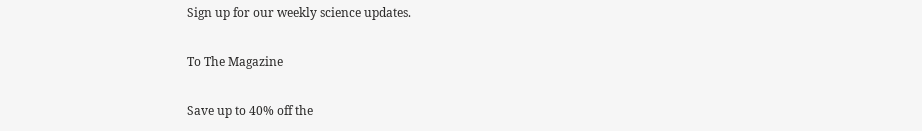Sign up for our weekly science updates.

To The Magazine

Save up to 40% off the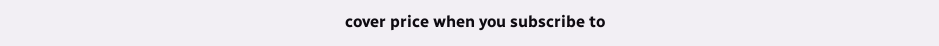cover price when you subscribe to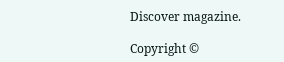Discover magazine.

Copyright ©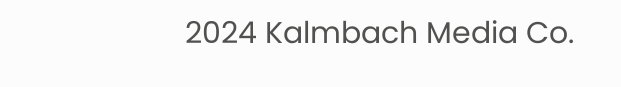2024 Kalmbach Media Co.